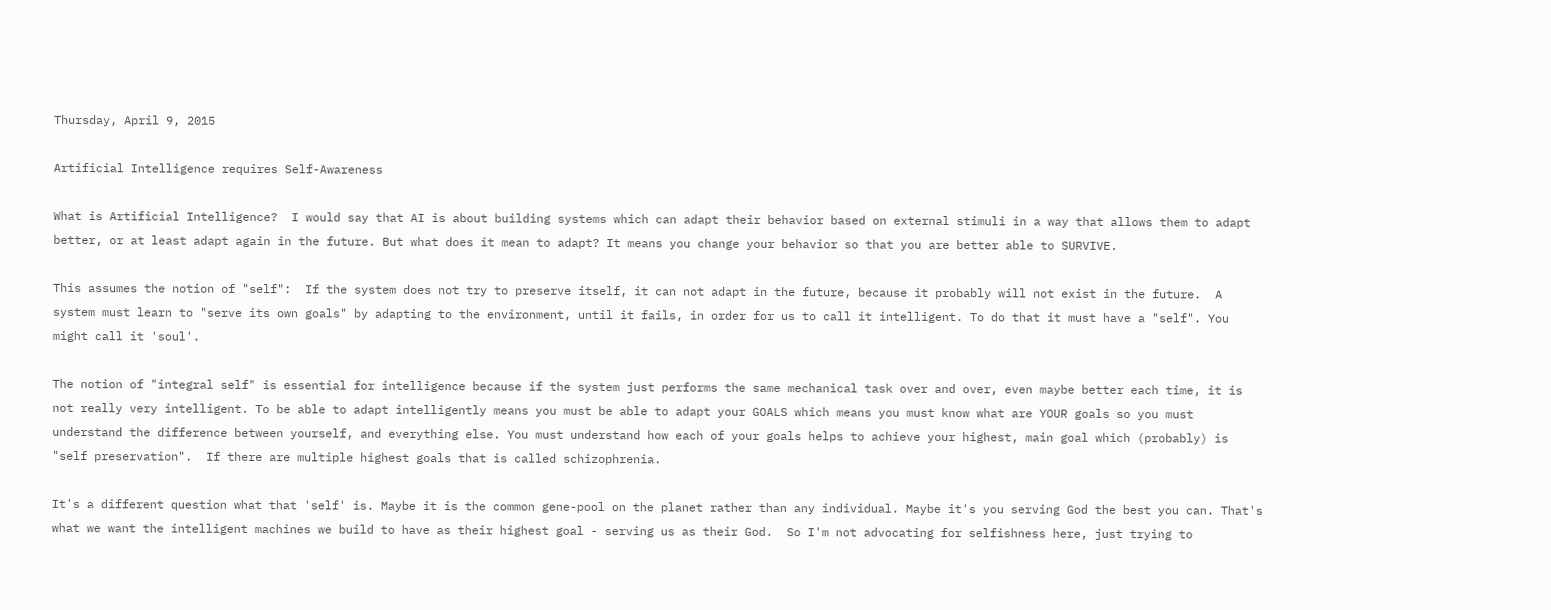Thursday, April 9, 2015

Artificial Intelligence requires Self-Awareness

What is Artificial Intelligence?  I would say that AI is about building systems which can adapt their behavior based on external stimuli in a way that allows them to adapt better, or at least adapt again in the future. But what does it mean to adapt? It means you change your behavior so that you are better able to SURVIVE.

This assumes the notion of "self":  If the system does not try to preserve itself, it can not adapt in the future, because it probably will not exist in the future.  A system must learn to "serve its own goals" by adapting to the environment, until it fails, in order for us to call it intelligent. To do that it must have a "self". You might call it 'soul'.

The notion of "integral self" is essential for intelligence because if the system just performs the same mechanical task over and over, even maybe better each time, it is not really very intelligent. To be able to adapt intelligently means you must be able to adapt your GOALS which means you must know what are YOUR goals so you must understand the difference between yourself, and everything else. You must understand how each of your goals helps to achieve your highest, main goal which (probably) is "self preservation".  If there are multiple highest goals that is called schizophrenia.

It's a different question what that 'self' is. Maybe it is the common gene-pool on the planet rather than any individual. Maybe it's you serving God the best you can. That's what we want the intelligent machines we build to have as their highest goal - serving us as their God.  So I'm not advocating for selfishness here, just trying to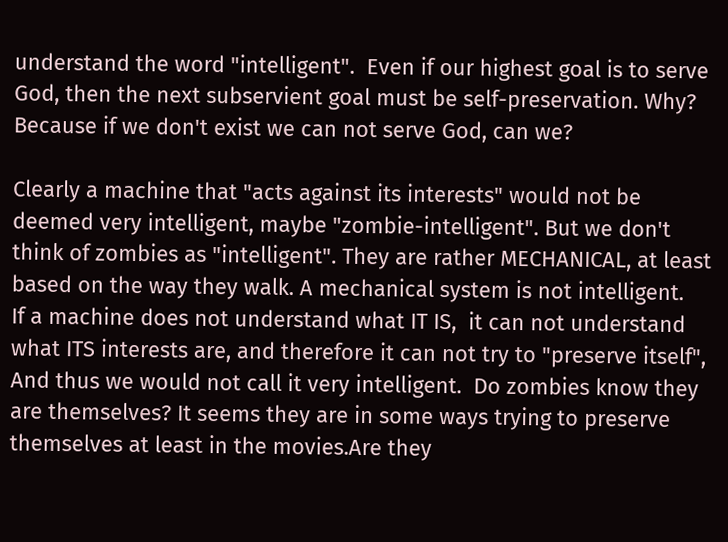understand the word "intelligent".  Even if our highest goal is to serve God, then the next subservient goal must be self-preservation. Why? Because if we don't exist we can not serve God, can we?

Clearly a machine that "acts against its interests" would not be deemed very intelligent, maybe "zombie-intelligent". But we don't think of zombies as "intelligent". They are rather MECHANICAL, at least based on the way they walk. A mechanical system is not intelligent.   If a machine does not understand what IT IS,  it can not understand what ITS interests are, and therefore it can not try to "preserve itself", And thus we would not call it very intelligent.  Do zombies know they are themselves? It seems they are in some ways trying to preserve themselves at least in the movies.Are they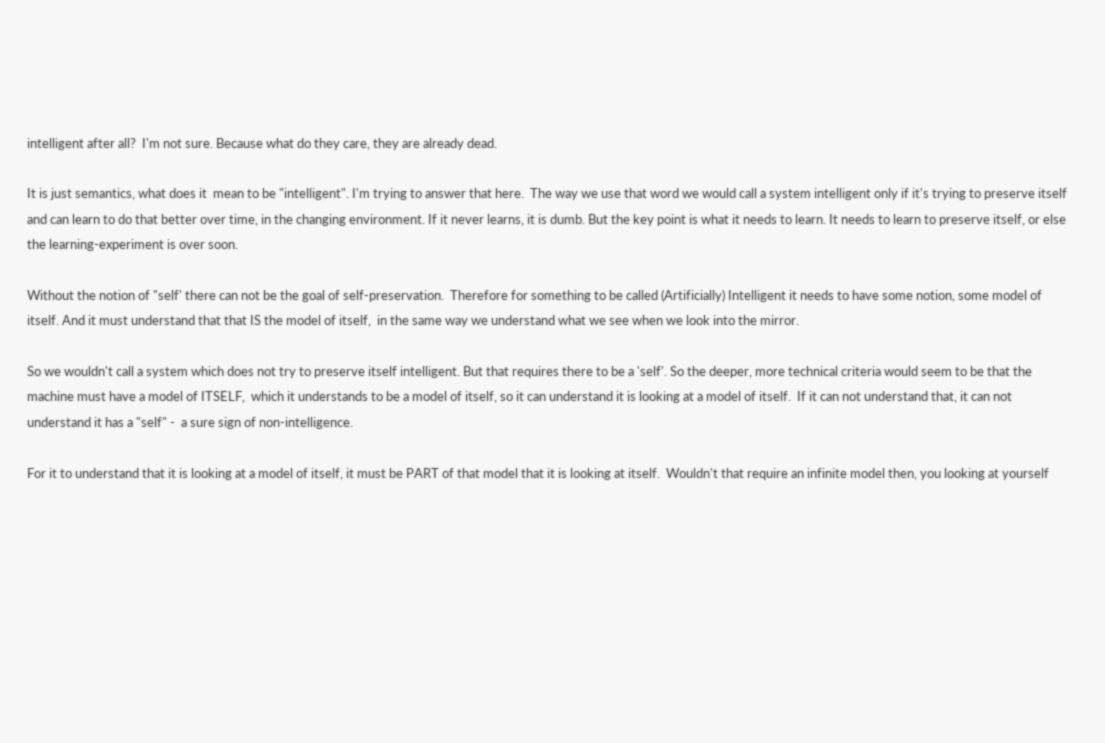intelligent after all?  I'm not sure. Because what do they care, they are already dead.

It is just semantics, what does it  mean to be "intelligent". I'm trying to answer that here.  The way we use that word we would call a system intelligent only if it's trying to preserve itself and can learn to do that better over time, in the changing environment. If it never learns, it is dumb. But the key point is what it needs to learn. It needs to learn to preserve itself, or else the learning-experiment is over soon.

Without the notion of "self' there can not be the goal of self-preservation.  Therefore for something to be called (Artificially) Intelligent it needs to have some notion, some model of itself. And it must understand that that IS the model of itself,  in the same way we understand what we see when we look into the mirror.

So we wouldn't call a system which does not try to preserve itself intelligent. But that requires there to be a 'self'. So the deeper, more technical criteria would seem to be that the machine must have a model of ITSELF,  which it understands to be a model of itself, so it can understand it is looking at a model of itself.  If it can not understand that, it can not understand it has a "self" -  a sure sign of non-intelligence.

For it to understand that it is looking at a model of itself, it must be PART of that model that it is looking at itself.  Wouldn't that require an infinite model then, you looking at yourself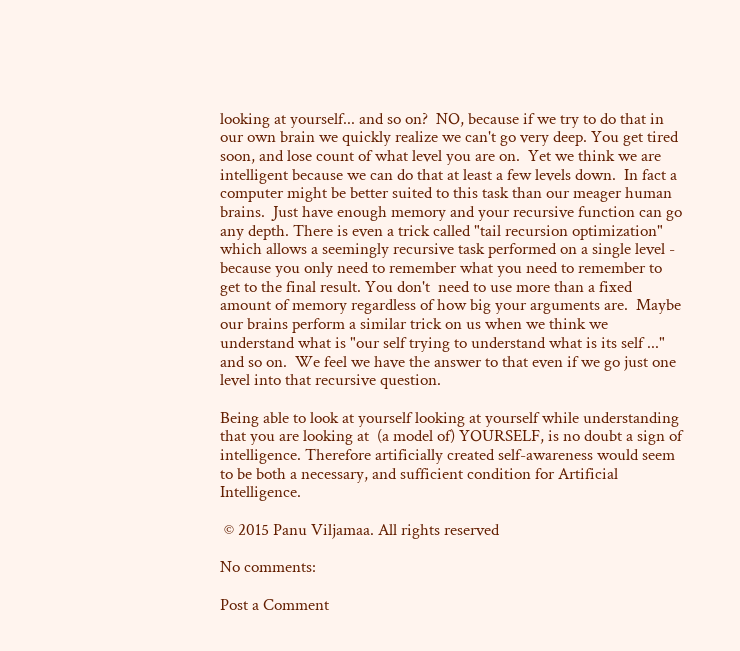looking at yourself... and so on?  NO, because if we try to do that in our own brain we quickly realize we can't go very deep. You get tired soon, and lose count of what level you are on.  Yet we think we are intelligent because we can do that at least a few levels down.  In fact a computer might be better suited to this task than our meager human brains.  Just have enough memory and your recursive function can go any depth. There is even a trick called "tail recursion optimization" which allows a seemingly recursive task performed on a single level - because you only need to remember what you need to remember to get to the final result. You don't  need to use more than a fixed amount of memory regardless of how big your arguments are.  Maybe our brains perform a similar trick on us when we think we understand what is "our self trying to understand what is its self ..." and so on.  We feel we have the answer to that even if we go just one level into that recursive question.

Being able to look at yourself looking at yourself while understanding that you are looking at  (a model of) YOURSELF, is no doubt a sign of intelligence. Therefore artificially created self-awareness would seem to be both a necessary, and sufficient condition for Artificial Intelligence.

 © 2015 Panu Viljamaa. All rights reserved

No comments:

Post a Comment